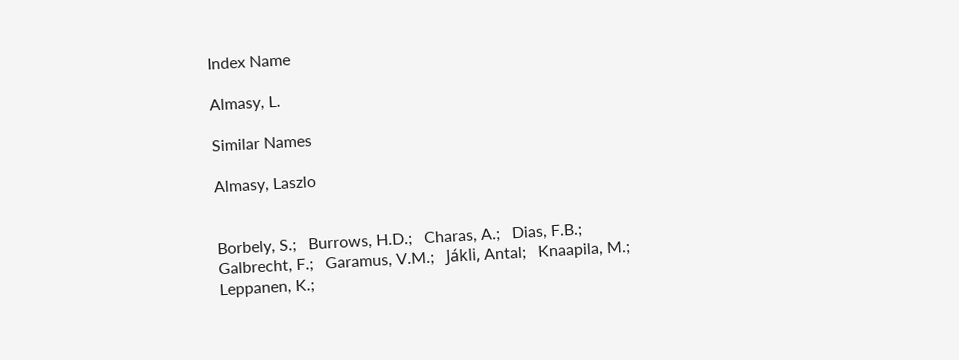Index Name

Almasy, L.

Similar Names

Almasy, Laszlo


Borbely, S.;   Burrows, H.D.;   Charas, A.;   Dias, F.B.;   Galbrecht, F.;   Garamus, V.M.;   Jákli, Antal;   Knaapila, M.;   Leppanen, K.;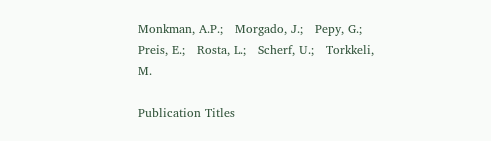Monkman, A.P.;   Morgado, J.;   Pepy, G.;   Preis, E.;   Rosta, L.;   Scherf, U.;   Torkkeli, M.

Publication Titles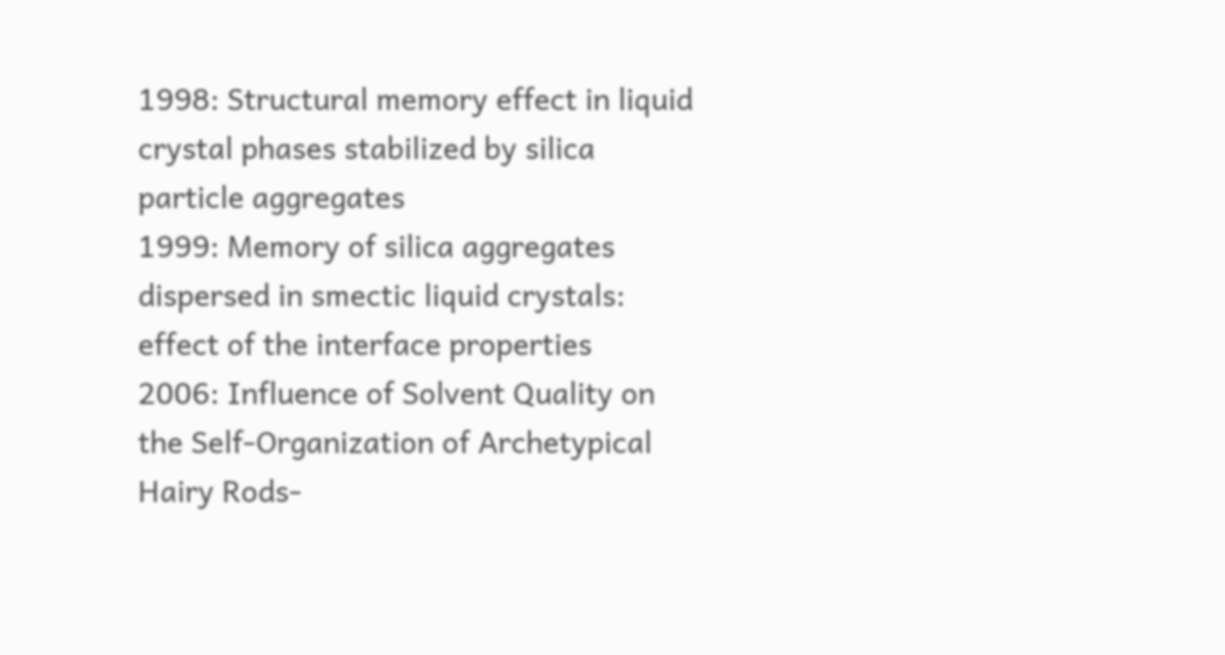1998: Structural memory effect in liquid crystal phases stabilized by silica particle aggregates
1999: Memory of silica aggregates dispersed in smectic liquid crystals: effect of the interface properties
2006: Influence of Solvent Quality on the Self-Organization of Archetypical Hairy Rods-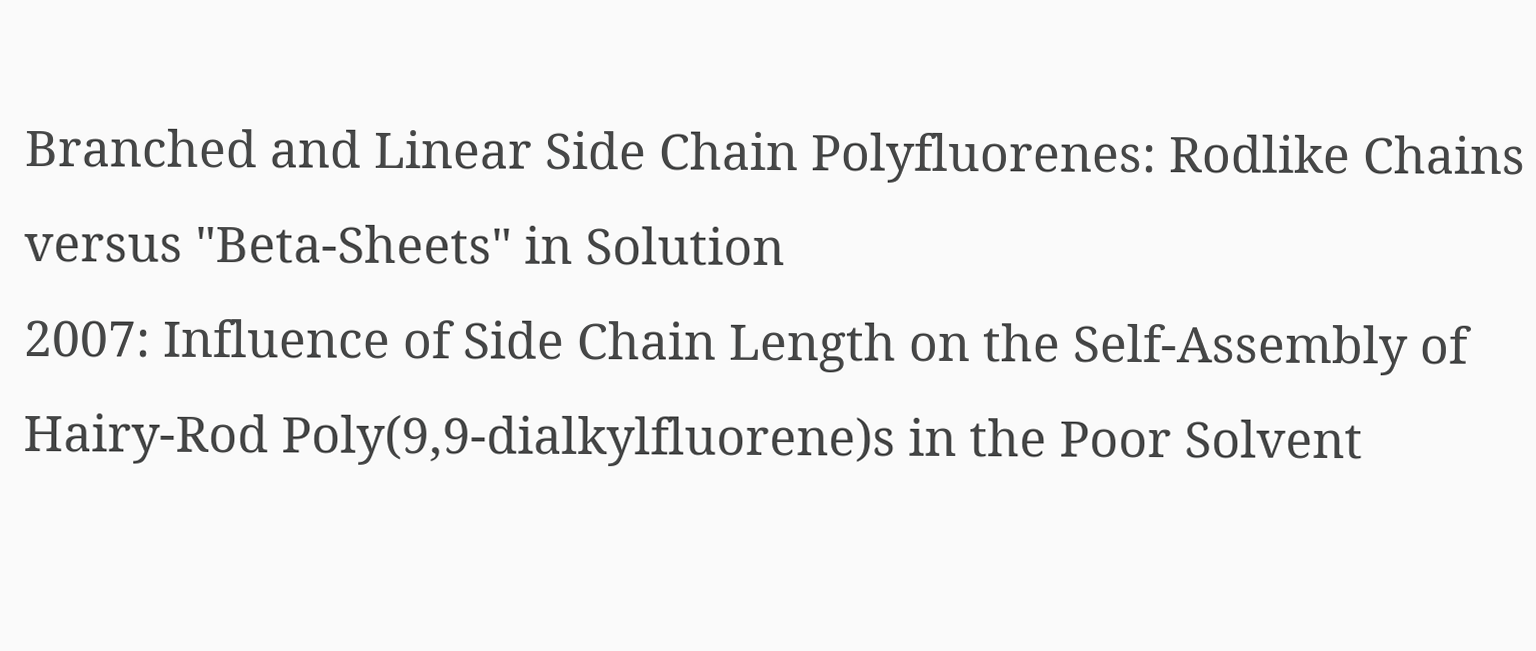Branched and Linear Side Chain Polyfluorenes: Rodlike Chains versus "Beta-Sheets" in Solution
2007: Influence of Side Chain Length on the Self-Assembly of Hairy-Rod Poly(9,9-dialkylfluorene)s in the Poor Solvent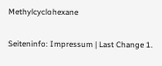Methylcyclohexane

Seiteninfo: Impressum | Last Change 1.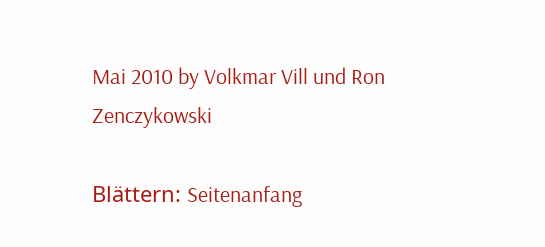Mai 2010 by Volkmar Vill und Ron Zenczykowski

Blättern: Seitenanfang